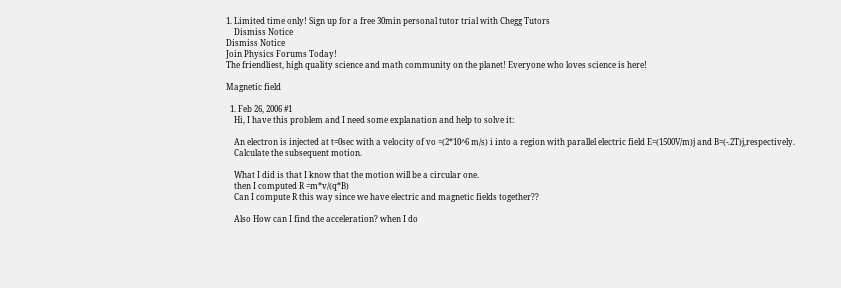1. Limited time only! Sign up for a free 30min personal tutor trial with Chegg Tutors
    Dismiss Notice
Dismiss Notice
Join Physics Forums Today!
The friendliest, high quality science and math community on the planet! Everyone who loves science is here!

Magnetic field

  1. Feb 26, 2006 #1
    Hi, I have this problem and I need some explanation and help to solve it:

    An electron is injected at t=0sec with a velocity of vo =(2*10^6 m/s) i into a region with parallel electric field E=(1500V/m)j and B=(-.2T)j,respectively.
    Calculate the subsequent motion.

    What I did is that I know that the motion will be a circular one.
    then I computed R =m*v/(q*B)
    Can I compute R this way since we have electric and magnetic fields together??

    Also How can I find the acceleration? when I do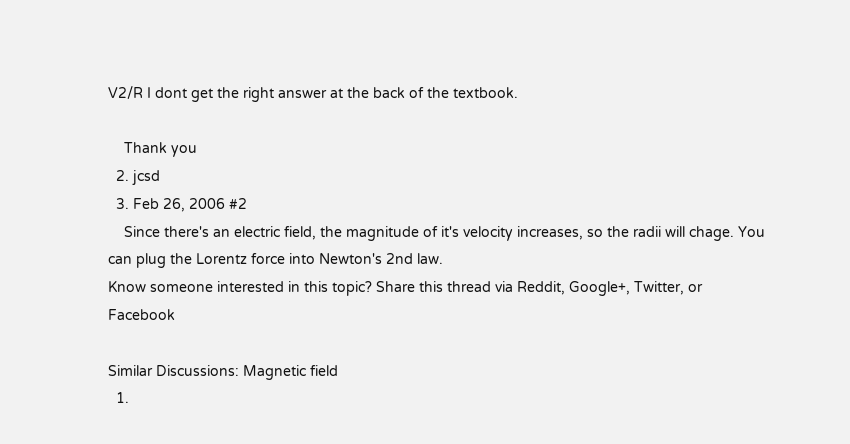V2/R I dont get the right answer at the back of the textbook.

    Thank you
  2. jcsd
  3. Feb 26, 2006 #2
    Since there's an electric field, the magnitude of it's velocity increases, so the radii will chage. You can plug the Lorentz force into Newton's 2nd law.
Know someone interested in this topic? Share this thread via Reddit, Google+, Twitter, or Facebook

Similar Discussions: Magnetic field
  1.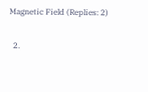Magnetic Field (Replies: 2)

  2.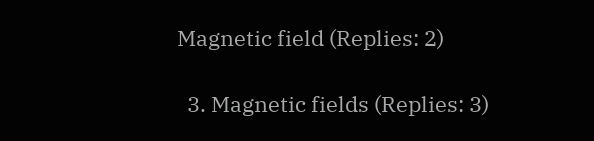Magnetic field (Replies: 2)

  3. Magnetic fields (Replies: 3)